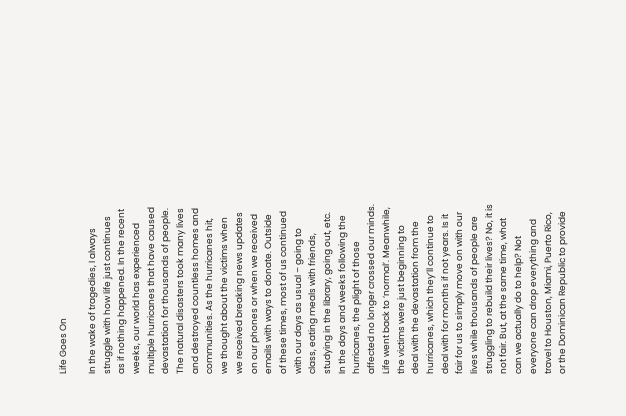Life Goes On

In the wake of tragedies, I always struggle with how life just continues as if nothing happened. In the recent weeks, our world has experienced multiple hurricanes that have caused devastation for thousands of people. The natural disasters took many lives and destroyed countless homes and communities. As the hurricanes hit, we thought about the victims when we received breaking news updates on our phones or when we received emails with ways to donate. Outside of these times, most of us continued with our days as usual – going to class, eating meals with friends, studying in the library, going out, etc. In the days and weeks following the hurricanes, the plight of those affected no longer crossed our minds. Life went back to ‘normal’. Meanwhile, the victims were just beginning to deal with the devastation from the hurricanes, which they’ll continue to deal with for months if not years. Is it fair for us to simply move on with our lives while thousands of people are struggling to rebuild their lives? No, it is not fair. But, at the same time, what can we actually do to help? Not everyone can drop everything and travel to Houston, Miami, Puerto Rico, or the Dominican Republic to provide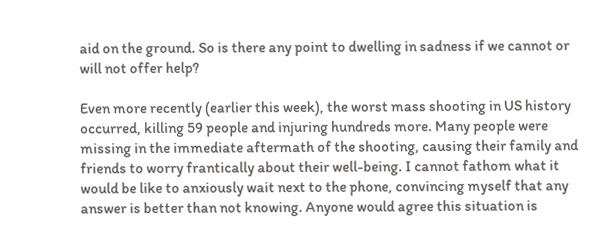aid on the ground. So is there any point to dwelling in sadness if we cannot or will not offer help?

Even more recently (earlier this week), the worst mass shooting in US history occurred, killing 59 people and injuring hundreds more. Many people were missing in the immediate aftermath of the shooting, causing their family and friends to worry frantically about their well-being. I cannot fathom what it would be like to anxiously wait next to the phone, convincing myself that any answer is better than not knowing. Anyone would agree this situation is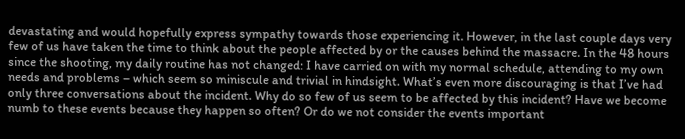devastating and would hopefully express sympathy towards those experiencing it. However, in the last couple days very few of us have taken the time to think about the people affected by or the causes behind the massacre. In the 48 hours since the shooting, my daily routine has not changed: I have carried on with my normal schedule, attending to my own needs and problems – which seem so miniscule and trivial in hindsight. What’s even more discouraging is that I’ve had only three conversations about the incident. Why do so few of us seem to be affected by this incident? Have we become numb to these events because they happen so often? Or do we not consider the events important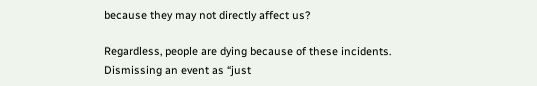because they may not directly affect us?

Regardless, people are dying because of these incidents. Dismissing an event as “just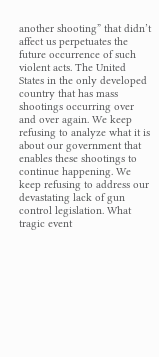another shooting” that didn’t affect us perpetuates the future occurrence of such violent acts. The United States in the only developed country that has mass shootings occurring over and over again. We keep refusing to analyze what it is about our government that enables these shootings to continue happening. We keep refusing to address our devastating lack of gun control legislation. What tragic event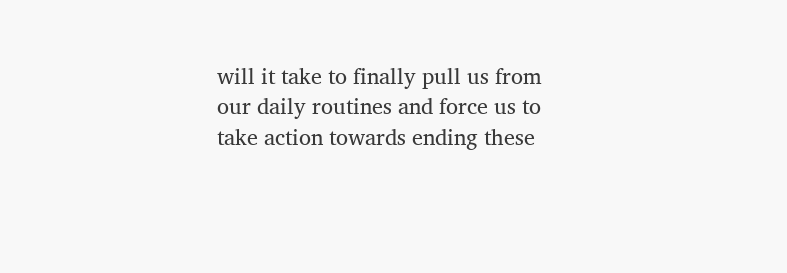will it take to finally pull us from our daily routines and force us to take action towards ending these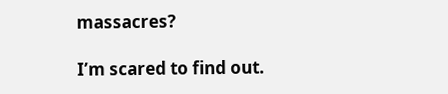massacres?

I’m scared to find out.